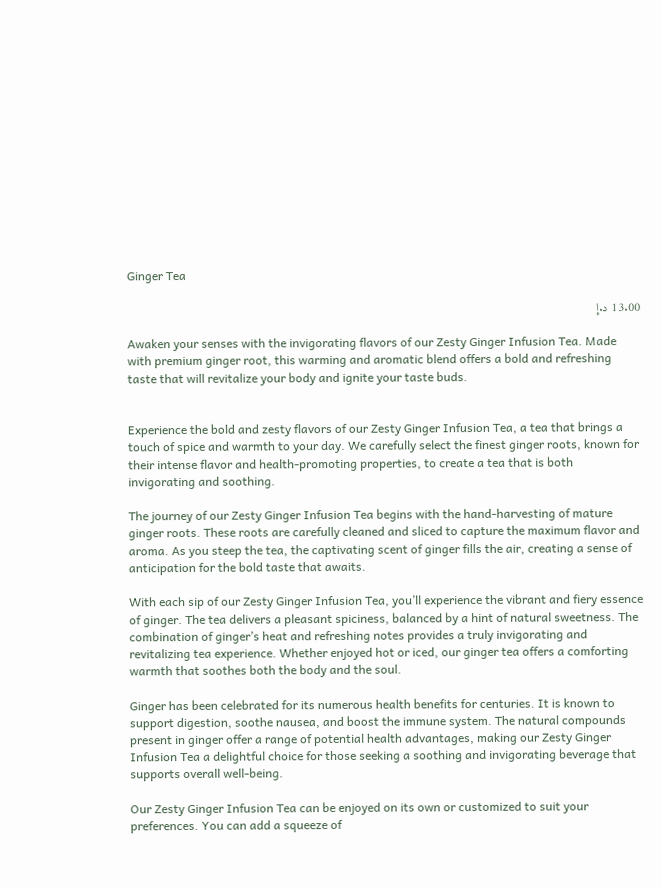Ginger Tea

13.00 د.إ

Awaken your senses with the invigorating flavors of our Zesty Ginger Infusion Tea. Made with premium ginger root, this warming and aromatic blend offers a bold and refreshing taste that will revitalize your body and ignite your taste buds.


Experience the bold and zesty flavors of our Zesty Ginger Infusion Tea, a tea that brings a touch of spice and warmth to your day. We carefully select the finest ginger roots, known for their intense flavor and health-promoting properties, to create a tea that is both invigorating and soothing.

The journey of our Zesty Ginger Infusion Tea begins with the hand-harvesting of mature ginger roots. These roots are carefully cleaned and sliced to capture the maximum flavor and aroma. As you steep the tea, the captivating scent of ginger fills the air, creating a sense of anticipation for the bold taste that awaits.

With each sip of our Zesty Ginger Infusion Tea, you’ll experience the vibrant and fiery essence of ginger. The tea delivers a pleasant spiciness, balanced by a hint of natural sweetness. The combination of ginger’s heat and refreshing notes provides a truly invigorating and revitalizing tea experience. Whether enjoyed hot or iced, our ginger tea offers a comforting warmth that soothes both the body and the soul.

Ginger has been celebrated for its numerous health benefits for centuries. It is known to support digestion, soothe nausea, and boost the immune system. The natural compounds present in ginger offer a range of potential health advantages, making our Zesty Ginger Infusion Tea a delightful choice for those seeking a soothing and invigorating beverage that supports overall well-being.

Our Zesty Ginger Infusion Tea can be enjoyed on its own or customized to suit your preferences. You can add a squeeze of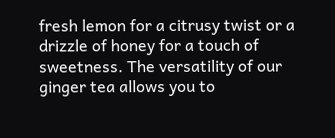fresh lemon for a citrusy twist or a drizzle of honey for a touch of sweetness. The versatility of our ginger tea allows you to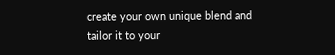create your own unique blend and tailor it to your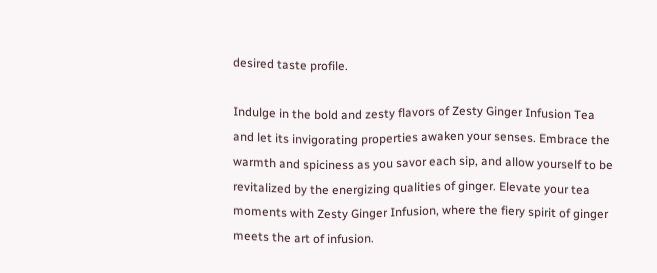desired taste profile.

Indulge in the bold and zesty flavors of Zesty Ginger Infusion Tea and let its invigorating properties awaken your senses. Embrace the warmth and spiciness as you savor each sip, and allow yourself to be revitalized by the energizing qualities of ginger. Elevate your tea moments with Zesty Ginger Infusion, where the fiery spirit of ginger meets the art of infusion.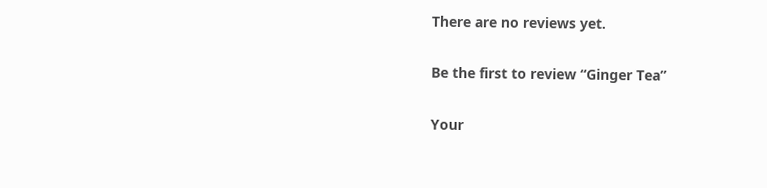There are no reviews yet.

Be the first to review “Ginger Tea”

Your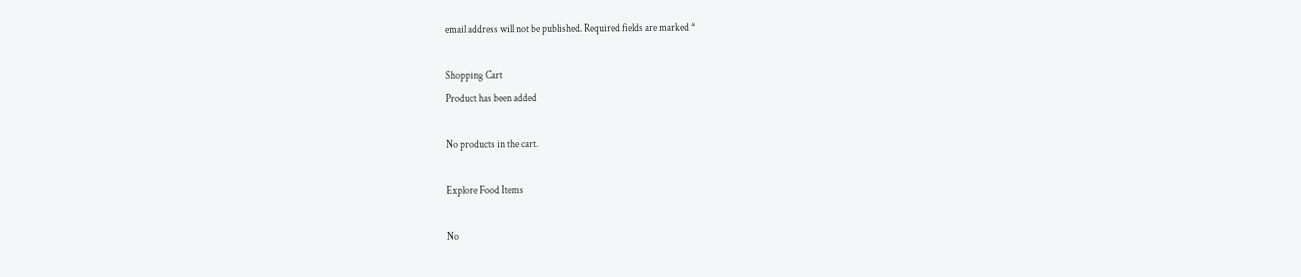email address will not be published. Required fields are marked *

Shopping Cart
Product has been added

No products in the cart.

Explore Food Items

No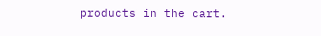products in the cart.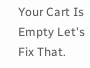Your Cart Is Empty Let's Fix That.